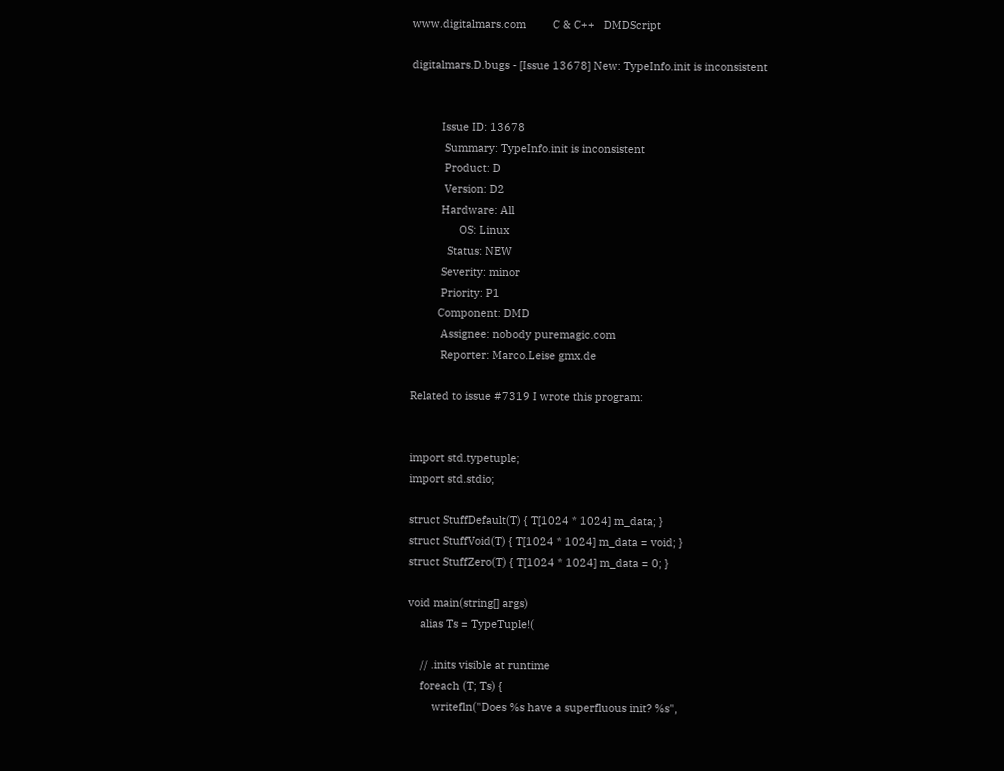www.digitalmars.com         C & C++   DMDScript

digitalmars.D.bugs - [Issue 13678] New: TypeInfo.init is inconsistent


          Issue ID: 13678
           Summary: TypeInfo.init is inconsistent
           Product: D
           Version: D2
          Hardware: All
                OS: Linux
            Status: NEW
          Severity: minor
          Priority: P1
         Component: DMD
          Assignee: nobody puremagic.com
          Reporter: Marco.Leise gmx.de

Related to issue #7319 I wrote this program:


import std.typetuple;
import std.stdio;

struct StuffDefault(T) { T[1024 * 1024] m_data; }
struct StuffVoid(T) { T[1024 * 1024] m_data = void; }
struct StuffZero(T) { T[1024 * 1024] m_data = 0; }

void main(string[] args)
    alias Ts = TypeTuple!(

    // .inits visible at runtime
    foreach (T; Ts) {
        writefln("Does %s have a superfluous init? %s",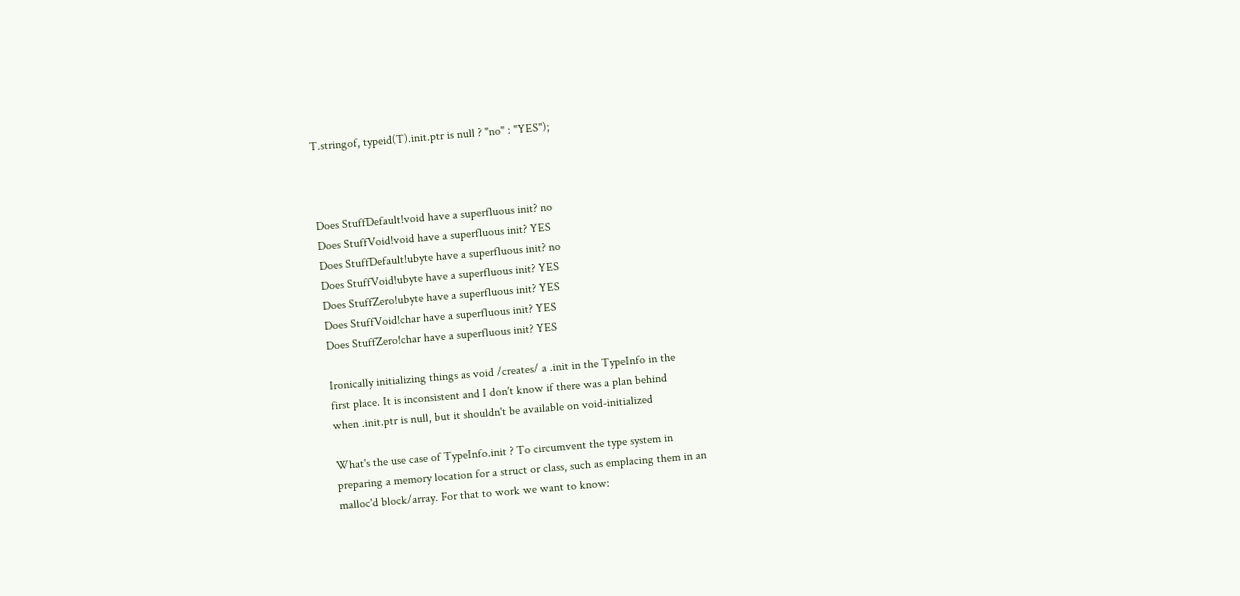T.stringof, typeid(T).init.ptr is null ? "no" : "YES");



Does StuffDefault!void have a superfluous init? no
Does StuffVoid!void have a superfluous init? YES
Does StuffDefault!ubyte have a superfluous init? no
Does StuffVoid!ubyte have a superfluous init? YES
Does StuffZero!ubyte have a superfluous init? YES
Does StuffVoid!char have a superfluous init? YES
Does StuffZero!char have a superfluous init? YES

Ironically initializing things as void /creates/ a .init in the TypeInfo in the
first place. It is inconsistent and I don't know if there was a plan behind
when .init.ptr is null, but it shouldn't be available on void-initialized

What's the use case of TypeInfo.init ? To circumvent the type system in
preparing a memory location for a struct or class, such as emplacing them in an
malloc'd block/array. For that to work we want to know: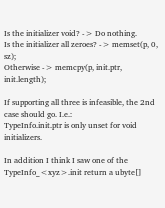Is the initializer void? -> Do nothing.
Is the initializer all zeroes? -> memset(p, 0, sz);
Otherwise -> memcpy(p, init.ptr, init.length);

If supporting all three is infeasible, the 2nd case should go. I.e.:
TypeInfo.init.ptr is only unset for void initializers.

In addition I think I saw one of the TypeInfo_<xyz>.init return a ubyte[]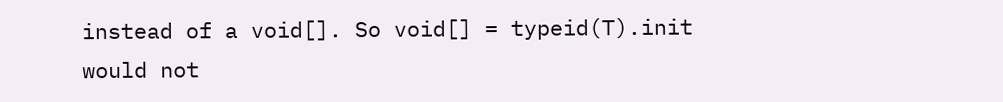instead of a void[]. So void[] = typeid(T).init would not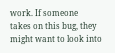work. If someone
takes on this bug, they might want to look into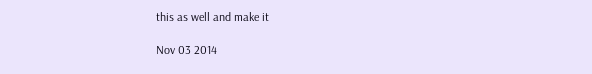this as well and make it

Nov 03 2014